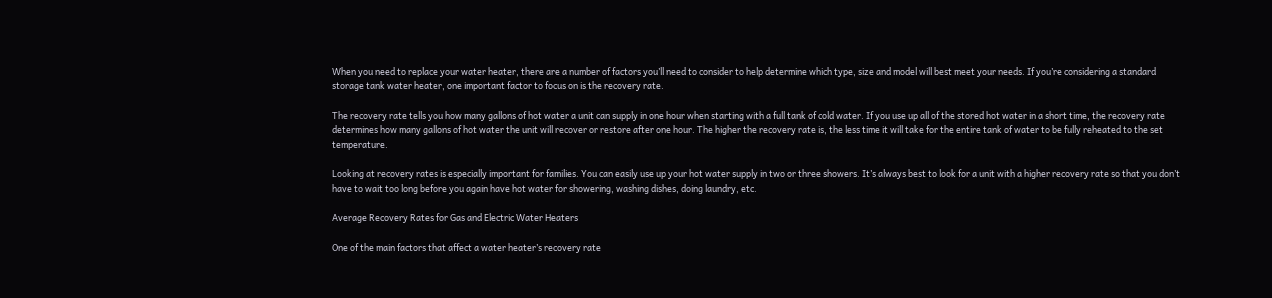When you need to replace your water heater, there are a number of factors you’ll need to consider to help determine which type, size and model will best meet your needs. If you’re considering a standard storage tank water heater, one important factor to focus on is the recovery rate.

The recovery rate tells you how many gallons of hot water a unit can supply in one hour when starting with a full tank of cold water. If you use up all of the stored hot water in a short time, the recovery rate determines how many gallons of hot water the unit will recover or restore after one hour. The higher the recovery rate is, the less time it will take for the entire tank of water to be fully reheated to the set temperature.

Looking at recovery rates is especially important for families. You can easily use up your hot water supply in two or three showers. It’s always best to look for a unit with a higher recovery rate so that you don’t have to wait too long before you again have hot water for showering, washing dishes, doing laundry, etc.

Average Recovery Rates for Gas and Electric Water Heaters

One of the main factors that affect a water heater’s recovery rate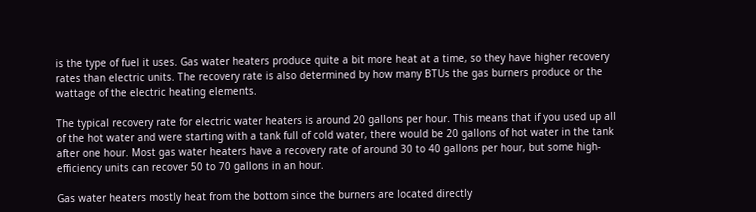is the type of fuel it uses. Gas water heaters produce quite a bit more heat at a time, so they have higher recovery rates than electric units. The recovery rate is also determined by how many BTUs the gas burners produce or the wattage of the electric heating elements.

The typical recovery rate for electric water heaters is around 20 gallons per hour. This means that if you used up all of the hot water and were starting with a tank full of cold water, there would be 20 gallons of hot water in the tank after one hour. Most gas water heaters have a recovery rate of around 30 to 40 gallons per hour, but some high-efficiency units can recover 50 to 70 gallons in an hour.

Gas water heaters mostly heat from the bottom since the burners are located directly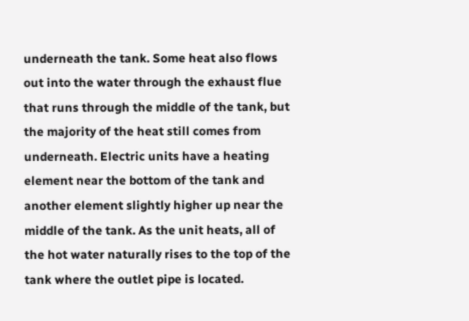underneath the tank. Some heat also flows out into the water through the exhaust flue that runs through the middle of the tank, but the majority of the heat still comes from underneath. Electric units have a heating element near the bottom of the tank and another element slightly higher up near the middle of the tank. As the unit heats, all of the hot water naturally rises to the top of the tank where the outlet pipe is located.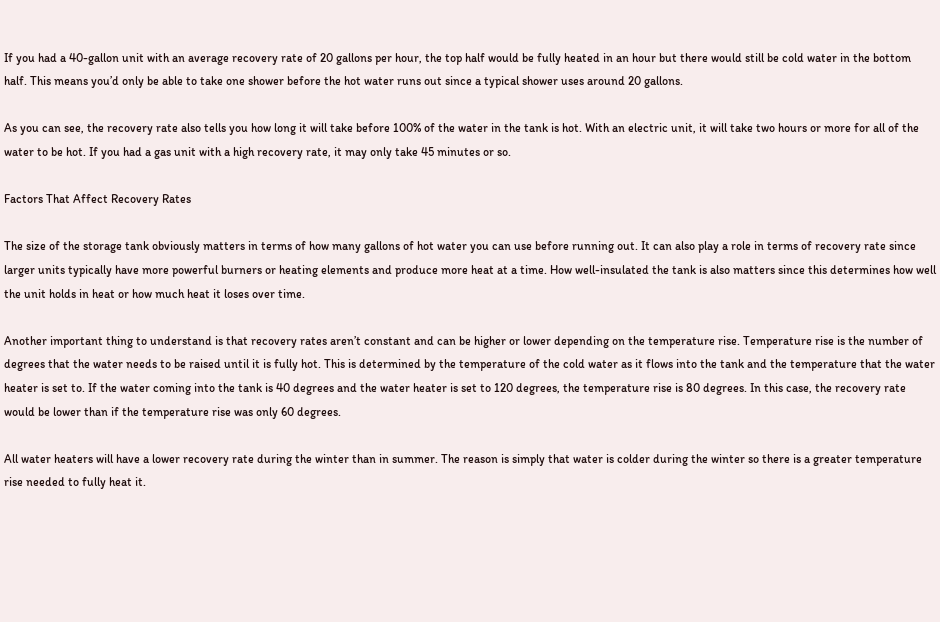If you had a 40-gallon unit with an average recovery rate of 20 gallons per hour, the top half would be fully heated in an hour but there would still be cold water in the bottom half. This means you’d only be able to take one shower before the hot water runs out since a typical shower uses around 20 gallons.

As you can see, the recovery rate also tells you how long it will take before 100% of the water in the tank is hot. With an electric unit, it will take two hours or more for all of the water to be hot. If you had a gas unit with a high recovery rate, it may only take 45 minutes or so.

Factors That Affect Recovery Rates

The size of the storage tank obviously matters in terms of how many gallons of hot water you can use before running out. It can also play a role in terms of recovery rate since larger units typically have more powerful burners or heating elements and produce more heat at a time. How well-insulated the tank is also matters since this determines how well the unit holds in heat or how much heat it loses over time.

Another important thing to understand is that recovery rates aren’t constant and can be higher or lower depending on the temperature rise. Temperature rise is the number of degrees that the water needs to be raised until it is fully hot. This is determined by the temperature of the cold water as it flows into the tank and the temperature that the water heater is set to. If the water coming into the tank is 40 degrees and the water heater is set to 120 degrees, the temperature rise is 80 degrees. In this case, the recovery rate would be lower than if the temperature rise was only 60 degrees.

All water heaters will have a lower recovery rate during the winter than in summer. The reason is simply that water is colder during the winter so there is a greater temperature rise needed to fully heat it.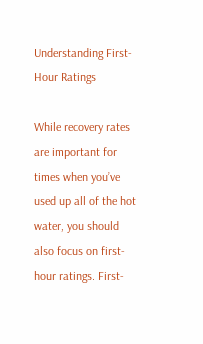Understanding First-Hour Ratings

While recovery rates are important for times when you’ve used up all of the hot water, you should also focus on first-hour ratings. First-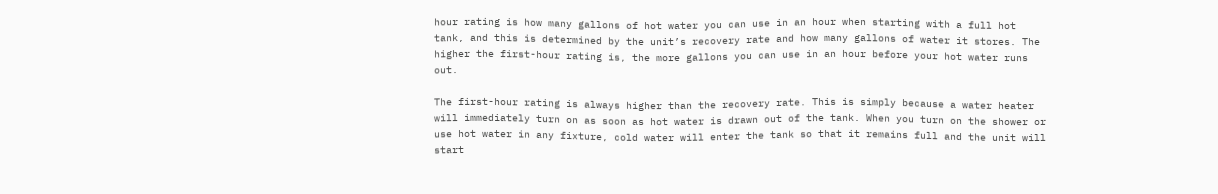hour rating is how many gallons of hot water you can use in an hour when starting with a full hot tank, and this is determined by the unit’s recovery rate and how many gallons of water it stores. The higher the first-hour rating is, the more gallons you can use in an hour before your hot water runs out.

The first-hour rating is always higher than the recovery rate. This is simply because a water heater will immediately turn on as soon as hot water is drawn out of the tank. When you turn on the shower or use hot water in any fixture, cold water will enter the tank so that it remains full and the unit will start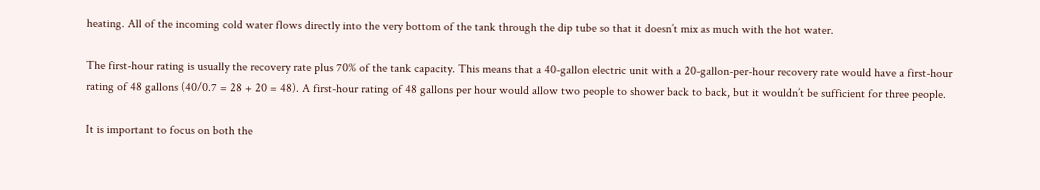heating. All of the incoming cold water flows directly into the very bottom of the tank through the dip tube so that it doesn’t mix as much with the hot water.

The first-hour rating is usually the recovery rate plus 70% of the tank capacity. This means that a 40-gallon electric unit with a 20-gallon-per-hour recovery rate would have a first-hour rating of 48 gallons (40/0.7 = 28 + 20 = 48). A first-hour rating of 48 gallons per hour would allow two people to shower back to back, but it wouldn’t be sufficient for three people.

It is important to focus on both the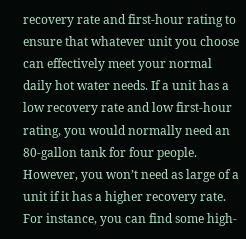recovery rate and first-hour rating to ensure that whatever unit you choose can effectively meet your normal daily hot water needs. If a unit has a low recovery rate and low first-hour rating, you would normally need an 80-gallon tank for four people. However, you won’t need as large of a unit if it has a higher recovery rate. For instance, you can find some high-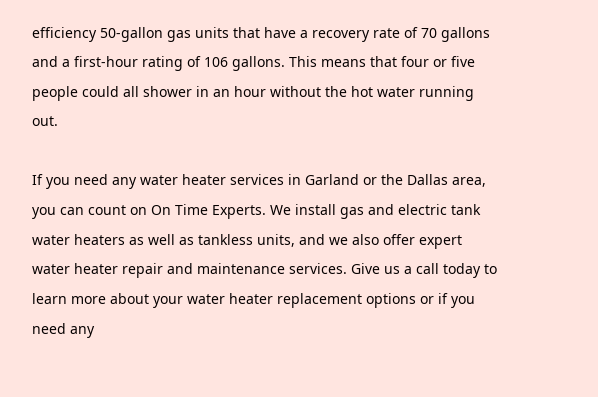efficiency 50-gallon gas units that have a recovery rate of 70 gallons and a first-hour rating of 106 gallons. This means that four or five people could all shower in an hour without the hot water running out.

If you need any water heater services in Garland or the Dallas area, you can count on On Time Experts. We install gas and electric tank water heaters as well as tankless units, and we also offer expert water heater repair and maintenance services. Give us a call today to learn more about your water heater replacement options or if you need any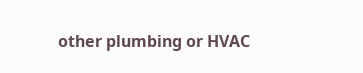other plumbing or HVAC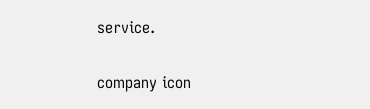service.

company icon